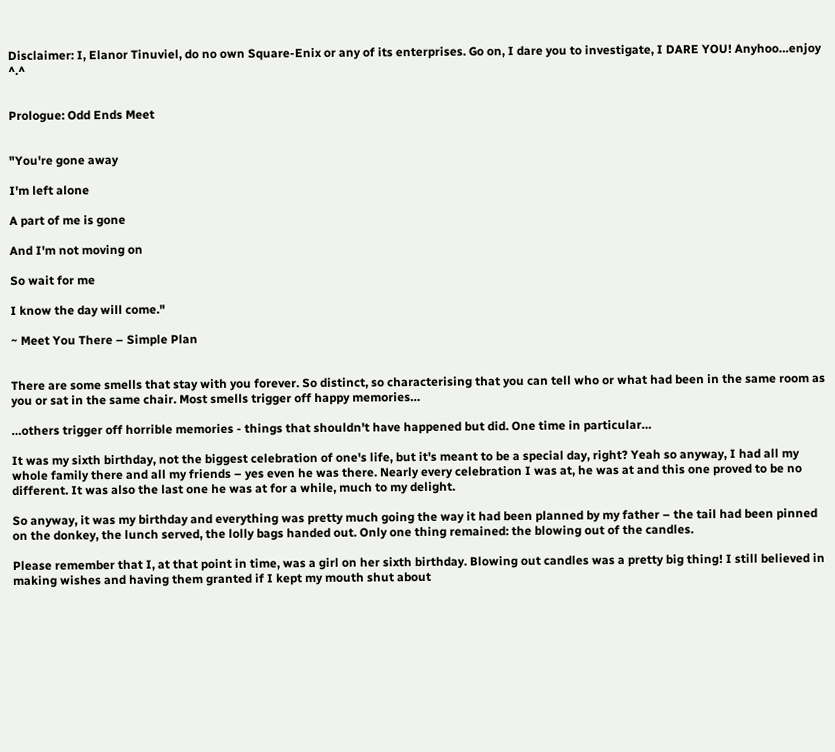Disclaimer: I, Elanor Tinuviel, do no own Square-Enix or any of its enterprises. Go on, I dare you to investigate, I DARE YOU! Anyhoo…enjoy ^.^


Prologue: Odd Ends Meet


"You're gone away

I'm left alone

A part of me is gone

And I'm not moving on

So wait for me

I know the day will come."

~ Meet You There – Simple Plan


There are some smells that stay with you forever. So distinct, so characterising that you can tell who or what had been in the same room as you or sat in the same chair. Most smells trigger off happy memories…

…others trigger off horrible memories - things that shouldn't have happened but did. One time in particular…

It was my sixth birthday, not the biggest celebration of one's life, but it's meant to be a special day, right? Yeah so anyway, I had all my whole family there and all my friends – yes even he was there. Nearly every celebration I was at, he was at and this one proved to be no different. It was also the last one he was at for a while, much to my delight.

So anyway, it was my birthday and everything was pretty much going the way it had been planned by my father – the tail had been pinned on the donkey, the lunch served, the lolly bags handed out. Only one thing remained: the blowing out of the candles.

Please remember that I, at that point in time, was a girl on her sixth birthday. Blowing out candles was a pretty big thing! I still believed in making wishes and having them granted if I kept my mouth shut about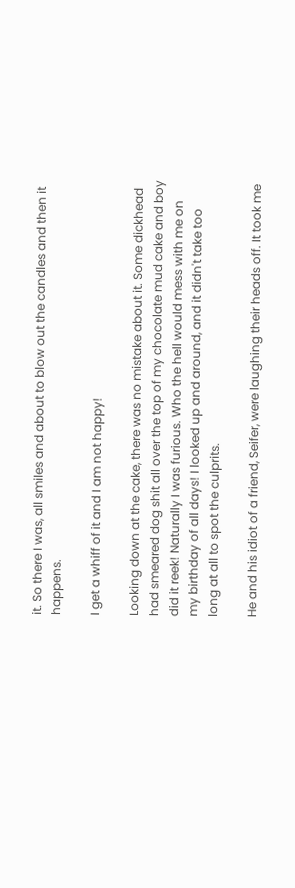it. So there I was, all smiles and about to blow out the candles and then it happens.

I get a whiff of it and I am not happy!

Looking down at the cake, there was no mistake about it. Some dickhead had smeared dog shit all over the top of my chocolate mud cake and boy did it reek! Naturally I was furious. Who the hell would mess with me on my birthday of all days! I looked up and around, and it didn't take too long at all to spot the culprits.

He and his idiot of a friend, Seifer, were laughing their heads off. It took me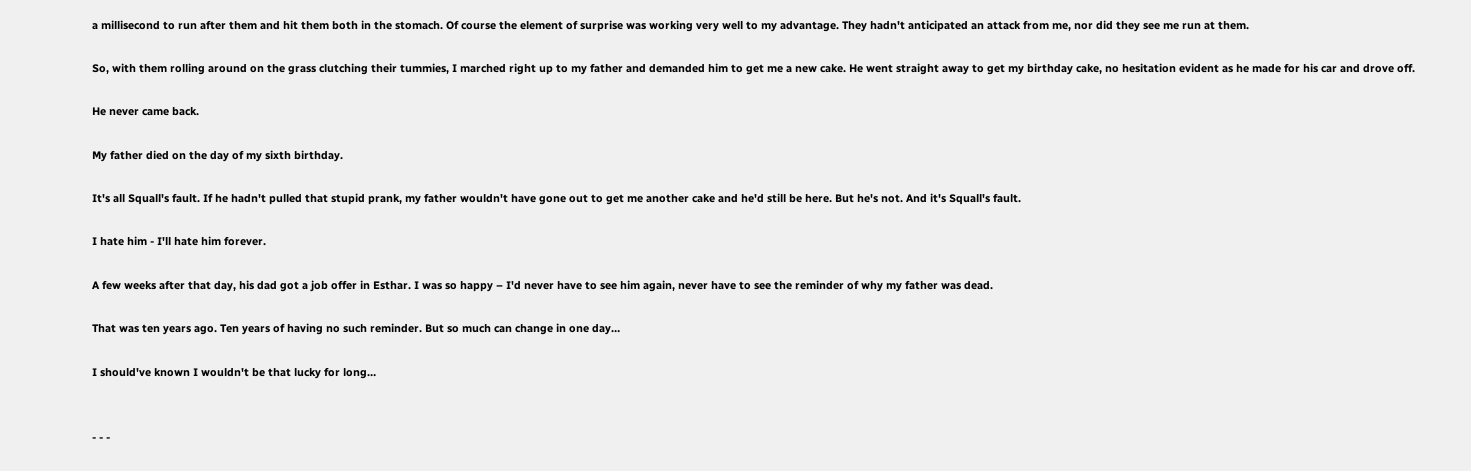a millisecond to run after them and hit them both in the stomach. Of course the element of surprise was working very well to my advantage. They hadn't anticipated an attack from me, nor did they see me run at them.

So, with them rolling around on the grass clutching their tummies, I marched right up to my father and demanded him to get me a new cake. He went straight away to get my birthday cake, no hesitation evident as he made for his car and drove off.

He never came back.

My father died on the day of my sixth birthday.

It's all Squall's fault. If he hadn't pulled that stupid prank, my father wouldn't have gone out to get me another cake and he'd still be here. But he's not. And it's Squall's fault.

I hate him - I'll hate him forever.

A few weeks after that day, his dad got a job offer in Esthar. I was so happy – I'd never have to see him again, never have to see the reminder of why my father was dead.

That was ten years ago. Ten years of having no such reminder. But so much can change in one day…

I should've known I wouldn't be that lucky for long…


- - -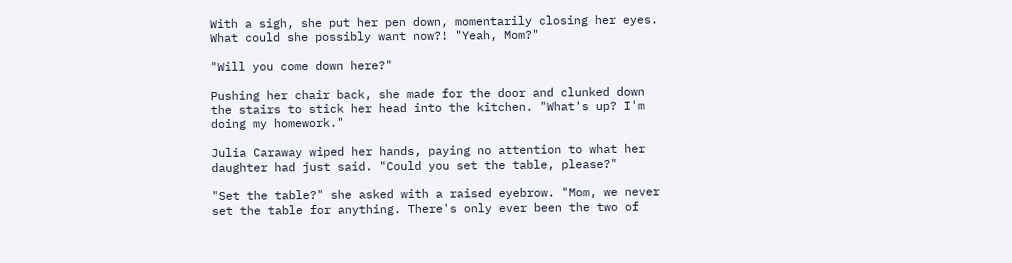With a sigh, she put her pen down, momentarily closing her eyes. What could she possibly want now?! "Yeah, Mom?"

"Will you come down here?"

Pushing her chair back, she made for the door and clunked down the stairs to stick her head into the kitchen. "What's up? I'm doing my homework."

Julia Caraway wiped her hands, paying no attention to what her daughter had just said. "Could you set the table, please?"

"Set the table?" she asked with a raised eyebrow. "Mom, we never set the table for anything. There's only ever been the two of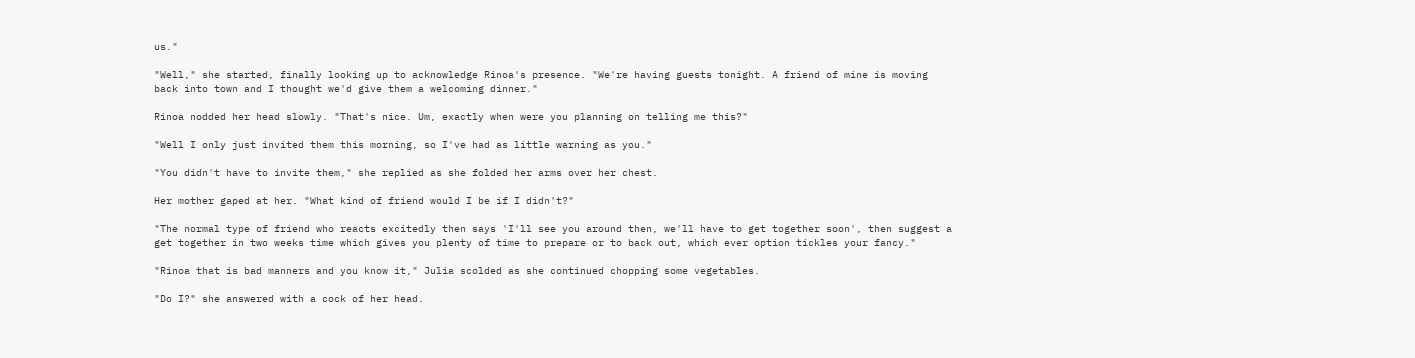us."

"Well," she started, finally looking up to acknowledge Rinoa's presence. "We're having guests tonight. A friend of mine is moving back into town and I thought we'd give them a welcoming dinner."

Rinoa nodded her head slowly. "That's nice. Um, exactly when were you planning on telling me this?"

"Well I only just invited them this morning, so I've had as little warning as you."

"You didn't have to invite them," she replied as she folded her arms over her chest.

Her mother gaped at her. "What kind of friend would I be if I didn't?"

"The normal type of friend who reacts excitedly then says 'I'll see you around then, we'll have to get together soon', then suggest a get together in two weeks time which gives you plenty of time to prepare or to back out, which ever option tickles your fancy."

"Rinoa that is bad manners and you know it," Julia scolded as she continued chopping some vegetables.

"Do I?" she answered with a cock of her head.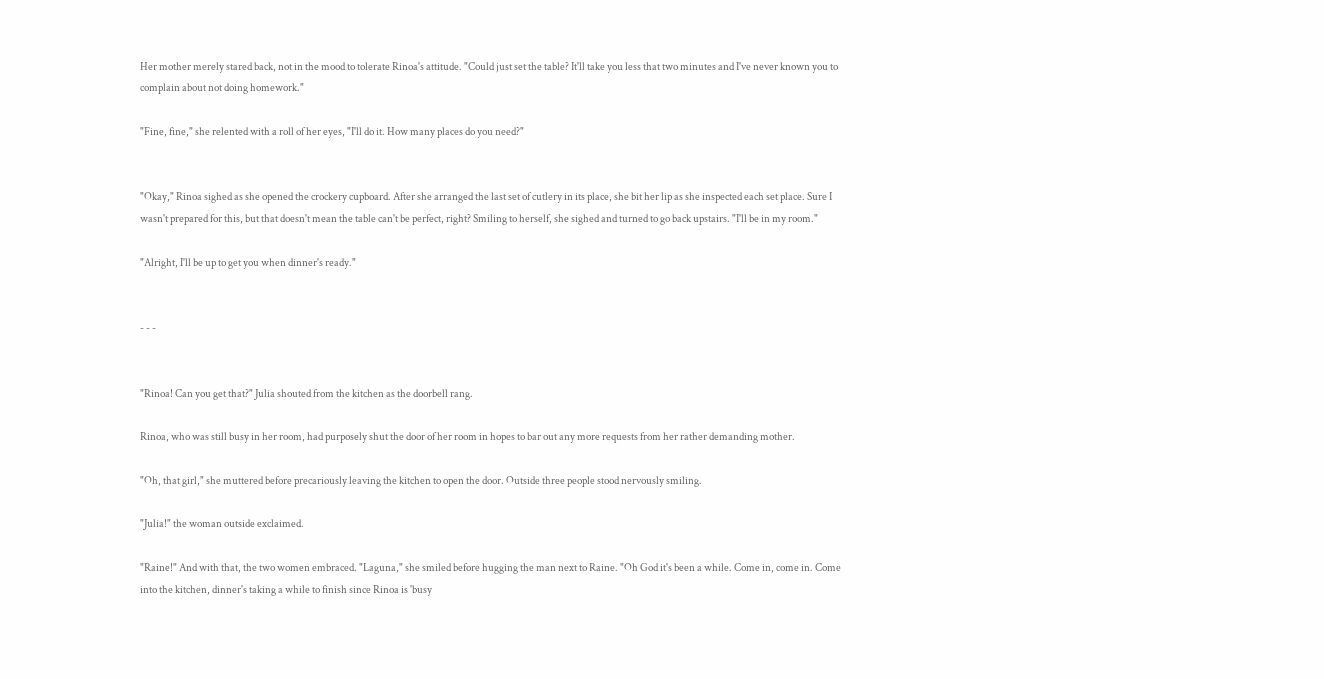Her mother merely stared back, not in the mood to tolerate Rinoa's attitude. "Could just set the table? It'll take you less that two minutes and I've never known you to complain about not doing homework."

"Fine, fine," she relented with a roll of her eyes, "I'll do it. How many places do you need?"


"Okay," Rinoa sighed as she opened the crockery cupboard. After she arranged the last set of cutlery in its place, she bit her lip as she inspected each set place. Sure I wasn't prepared for this, but that doesn't mean the table can't be perfect, right? Smiling to herself, she sighed and turned to go back upstairs. "I'll be in my room."

"Alright, I'll be up to get you when dinner's ready."


- - -


"Rinoa! Can you get that?" Julia shouted from the kitchen as the doorbell rang.

Rinoa, who was still busy in her room, had purposely shut the door of her room in hopes to bar out any more requests from her rather demanding mother.

"Oh, that girl," she muttered before precariously leaving the kitchen to open the door. Outside three people stood nervously smiling.

"Julia!" the woman outside exclaimed.

"Raine!" And with that, the two women embraced. "Laguna," she smiled before hugging the man next to Raine. "Oh God it's been a while. Come in, come in. Come into the kitchen, dinner's taking a while to finish since Rinoa is 'busy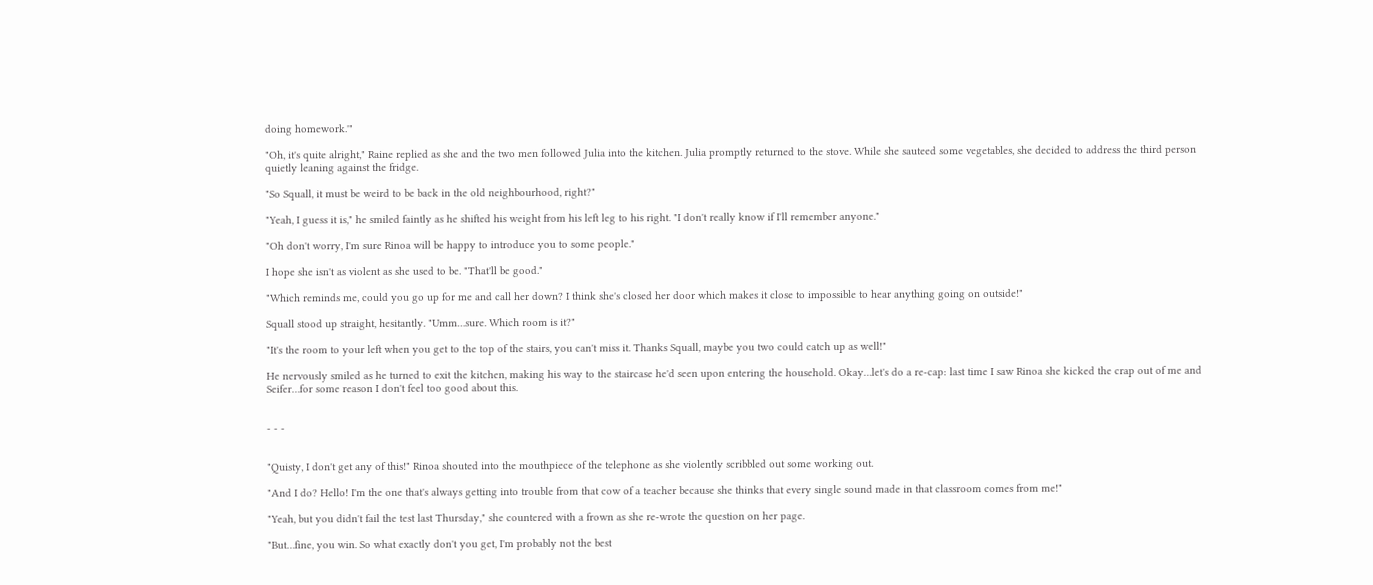doing homework.'"

"Oh, it's quite alright," Raine replied as she and the two men followed Julia into the kitchen. Julia promptly returned to the stove. While she sauteed some vegetables, she decided to address the third person quietly leaning against the fridge.

"So Squall, it must be weird to be back in the old neighbourhood, right?"

"Yeah, I guess it is," he smiled faintly as he shifted his weight from his left leg to his right. "I don't really know if I'll remember anyone."

"Oh don't worry, I'm sure Rinoa will be happy to introduce you to some people."

I hope she isn't as violent as she used to be. "That'll be good."

"Which reminds me, could you go up for me and call her down? I think she's closed her door which makes it close to impossible to hear anything going on outside!"

Squall stood up straight, hesitantly. "Umm…sure. Which room is it?"

"It's the room to your left when you get to the top of the stairs, you can't miss it. Thanks Squall, maybe you two could catch up as well!"

He nervously smiled as he turned to exit the kitchen, making his way to the staircase he'd seen upon entering the household. Okay…let's do a re-cap: last time I saw Rinoa she kicked the crap out of me and Seifer…for some reason I don't feel too good about this.


- - -


"Quisty, I don't get any of this!" Rinoa shouted into the mouthpiece of the telephone as she violently scribbled out some working out.

"And I do? Hello! I'm the one that's always getting into trouble from that cow of a teacher because she thinks that every single sound made in that classroom comes from me!"

"Yeah, but you didn't fail the test last Thursday," she countered with a frown as she re-wrote the question on her page.

"But…fine, you win. So what exactly don't you get, I'm probably not the best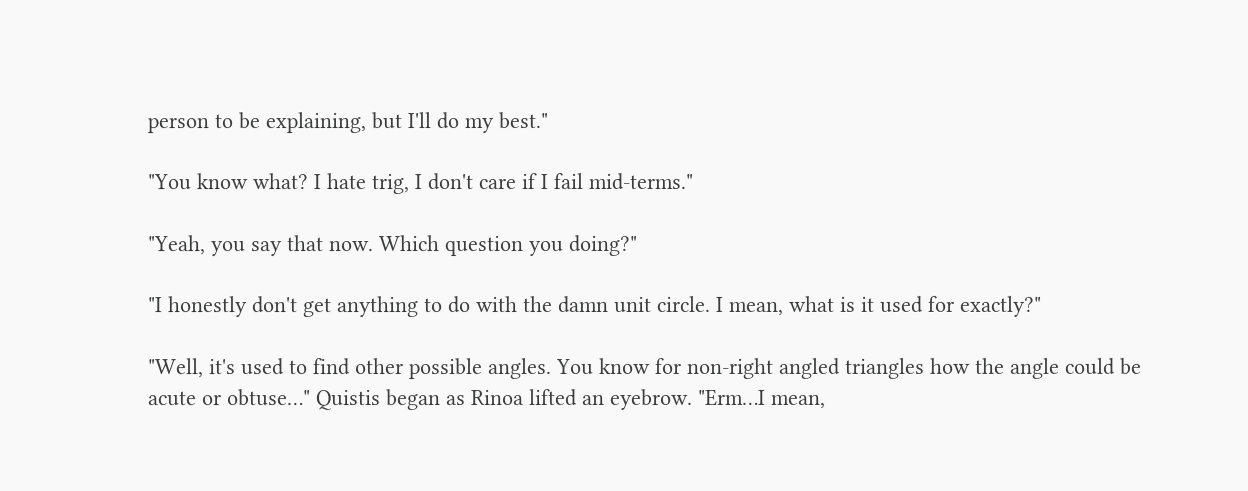person to be explaining, but I'll do my best."

"You know what? I hate trig, I don't care if I fail mid-terms."

"Yeah, you say that now. Which question you doing?"

"I honestly don't get anything to do with the damn unit circle. I mean, what is it used for exactly?"

"Well, it's used to find other possible angles. You know for non-right angled triangles how the angle could be acute or obtuse…" Quistis began as Rinoa lifted an eyebrow. "Erm…I mean,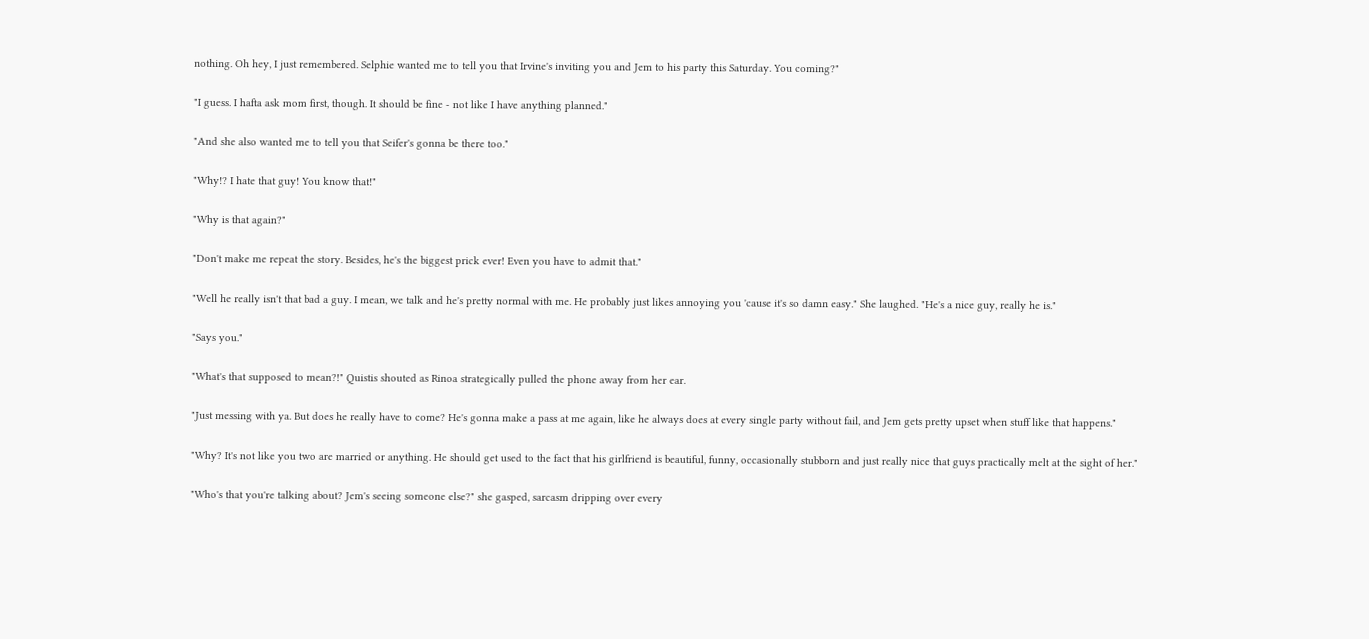nothing. Oh hey, I just remembered. Selphie wanted me to tell you that Irvine's inviting you and Jem to his party this Saturday. You coming?"

"I guess. I hafta ask mom first, though. It should be fine - not like I have anything planned."

"And she also wanted me to tell you that Seifer's gonna be there too."

"Why!? I hate that guy! You know that!"

"Why is that again?"

"Don't make me repeat the story. Besides, he's the biggest prick ever! Even you have to admit that."

"Well he really isn't that bad a guy. I mean, we talk and he's pretty normal with me. He probably just likes annoying you 'cause it's so damn easy." She laughed. "He's a nice guy, really he is."

"Says you."

"What's that supposed to mean?!" Quistis shouted as Rinoa strategically pulled the phone away from her ear.

"Just messing with ya. But does he really have to come? He's gonna make a pass at me again, like he always does at every single party without fail, and Jem gets pretty upset when stuff like that happens."

"Why? It's not like you two are married or anything. He should get used to the fact that his girlfriend is beautiful, funny, occasionally stubborn and just really nice that guys practically melt at the sight of her."

"Who's that you're talking about? Jem's seeing someone else?" she gasped, sarcasm dripping over every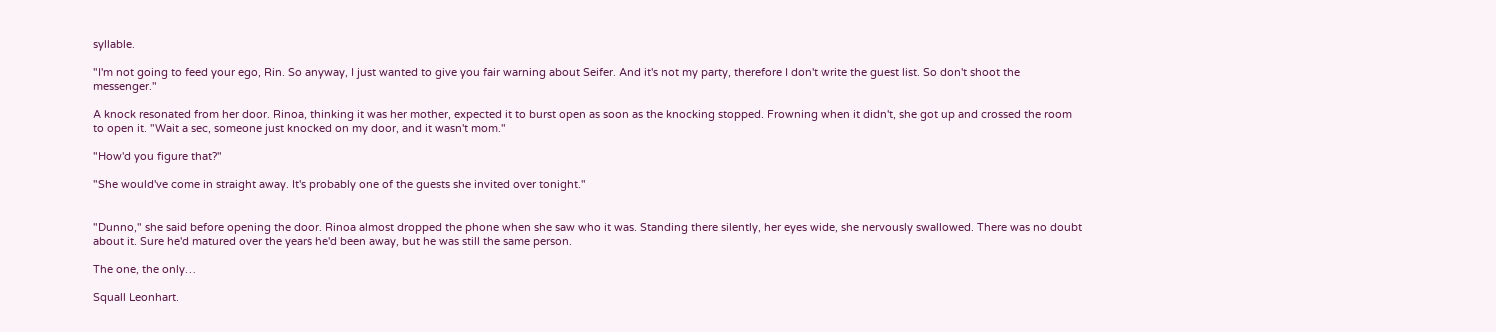syllable.

"I'm not going to feed your ego, Rin. So anyway, I just wanted to give you fair warning about Seifer. And it's not my party, therefore I don't write the guest list. So don't shoot the messenger."

A knock resonated from her door. Rinoa, thinking it was her mother, expected it to burst open as soon as the knocking stopped. Frowning when it didn't, she got up and crossed the room to open it. "Wait a sec, someone just knocked on my door, and it wasn't mom."

"How'd you figure that?"

"She would've come in straight away. It's probably one of the guests she invited over tonight."


"Dunno," she said before opening the door. Rinoa almost dropped the phone when she saw who it was. Standing there silently, her eyes wide, she nervously swallowed. There was no doubt about it. Sure he'd matured over the years he'd been away, but he was still the same person.

The one, the only…

Squall Leonhart.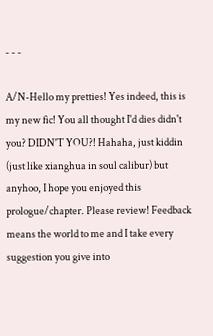- - -

A/N-Hello my pretties! Yes indeed, this is my new fic! You all thought I'd dies didn't you? DIDN'T YOU?! Hahaha, just kiddin (just like xianghua in soul calibur) but anyhoo, I hope you enjoyed this prologue/chapter. Please review! Feedback means the world to me and I take every suggestion you give into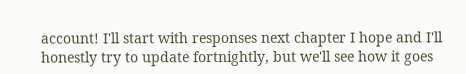account! I'll start with responses next chapter I hope and I'll honestly try to update fortnightly, but we'll see how it goes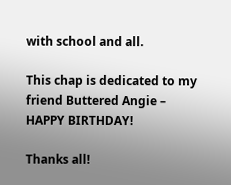with school and all.

This chap is dedicated to my friend Buttered Angie – HAPPY BIRTHDAY!

Thanks all!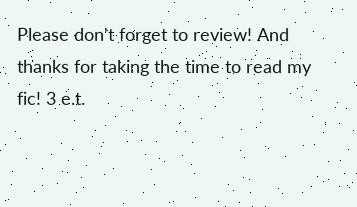Please don't forget to review! And thanks for taking the time to read my fic! 3 e.t.